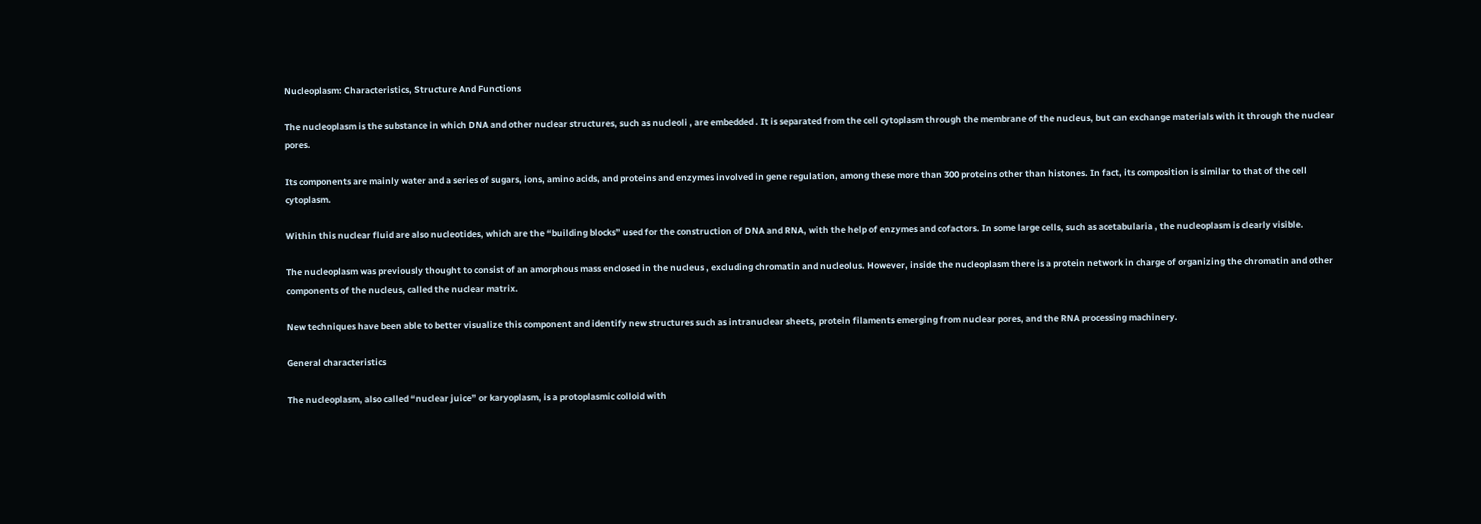Nucleoplasm: Characteristics, Structure And Functions

The nucleoplasm is the substance in which DNA and other nuclear structures, such as nucleoli , are embedded . It is separated from the cell cytoplasm through the membrane of the nucleus, but can exchange materials with it through the nuclear pores.

Its components are mainly water and a series of sugars, ions, amino acids, and proteins and enzymes involved in gene regulation, among these more than 300 proteins other than histones. In fact, its composition is similar to that of the cell cytoplasm.

Within this nuclear fluid are also nucleotides, which are the “building blocks” used for the construction of DNA and RNA, with the help of enzymes and cofactors. In some large cells, such as acetabularia , the nucleoplasm is clearly visible.

The nucleoplasm was previously thought to consist of an amorphous mass enclosed in the nucleus , excluding chromatin and nucleolus. However, inside the nucleoplasm there is a protein network in charge of organizing the chromatin and other components of the nucleus, called the nuclear matrix.

New techniques have been able to better visualize this component and identify new structures such as intranuclear sheets, protein filaments emerging from nuclear pores, and the RNA processing machinery.

General characteristics

The nucleoplasm, also called “nuclear juice” or karyoplasm, is a protoplasmic colloid with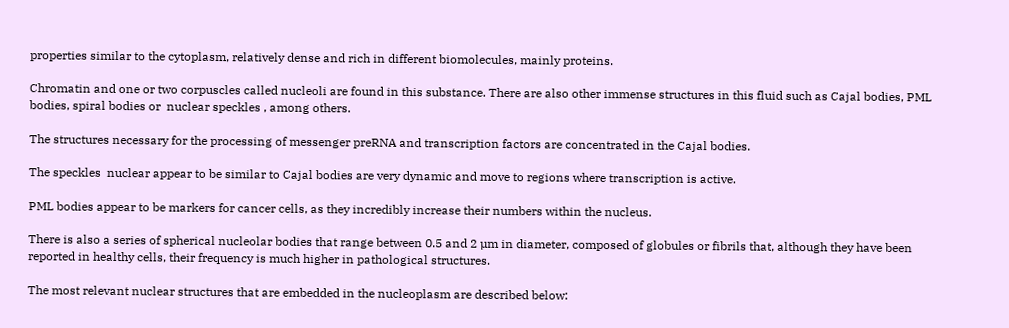properties similar to the cytoplasm, relatively dense and rich in different biomolecules, mainly proteins.

Chromatin and one or two corpuscles called nucleoli are found in this substance. There are also other immense structures in this fluid such as Cajal bodies, PML bodies, spiral bodies or  nuclear speckles , among others.

The structures necessary for the processing of messenger preRNA and transcription factors are concentrated in the Cajal bodies.

The speckles  nuclear appear to be similar to Cajal bodies are very dynamic and move to regions where transcription is active.

PML bodies appear to be markers for cancer cells, as they incredibly increase their numbers within the nucleus.

There is also a series of spherical nucleolar bodies that range between 0.5 and 2 µm in diameter, composed of globules or fibrils that, although they have been reported in healthy cells, their frequency is much higher in pathological structures.

The most relevant nuclear structures that are embedded in the nucleoplasm are described below: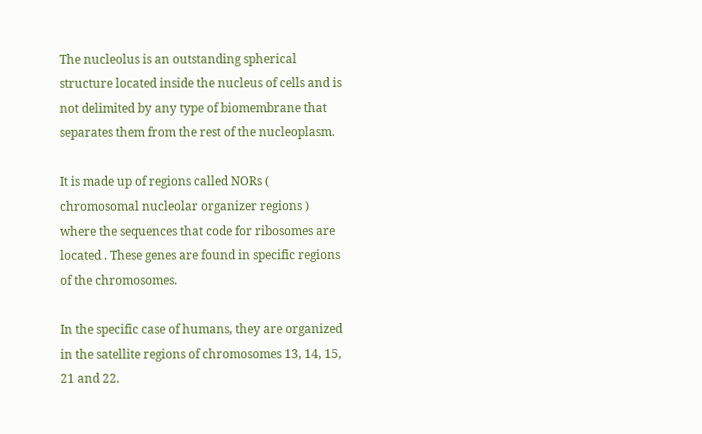The nucleolus is an outstanding spherical structure located inside the nucleus of cells and is not delimited by any type of biomembrane that separates them from the rest of the nucleoplasm.

It is made up of regions called NORs ( chromosomal nucleolar organizer regions ) where the sequences that code for ribosomes are located . These genes are found in specific regions of the chromosomes.

In the specific case of humans, they are organized in the satellite regions of chromosomes 13, 14, 15, 21 and 22.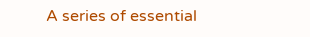A series of essential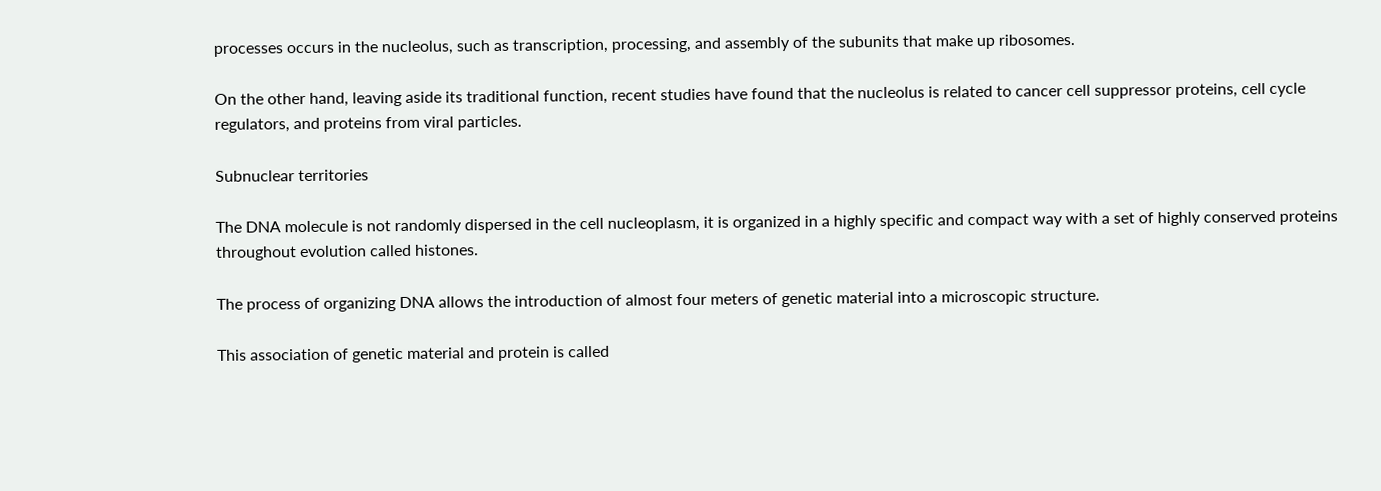processes occurs in the nucleolus, such as transcription, processing, and assembly of the subunits that make up ribosomes.

On the other hand, leaving aside its traditional function, recent studies have found that the nucleolus is related to cancer cell suppressor proteins, cell cycle regulators, and proteins from viral particles.

Subnuclear territories

The DNA molecule is not randomly dispersed in the cell nucleoplasm, it is organized in a highly specific and compact way with a set of highly conserved proteins throughout evolution called histones.

The process of organizing DNA allows the introduction of almost four meters of genetic material into a microscopic structure.

This association of genetic material and protein is called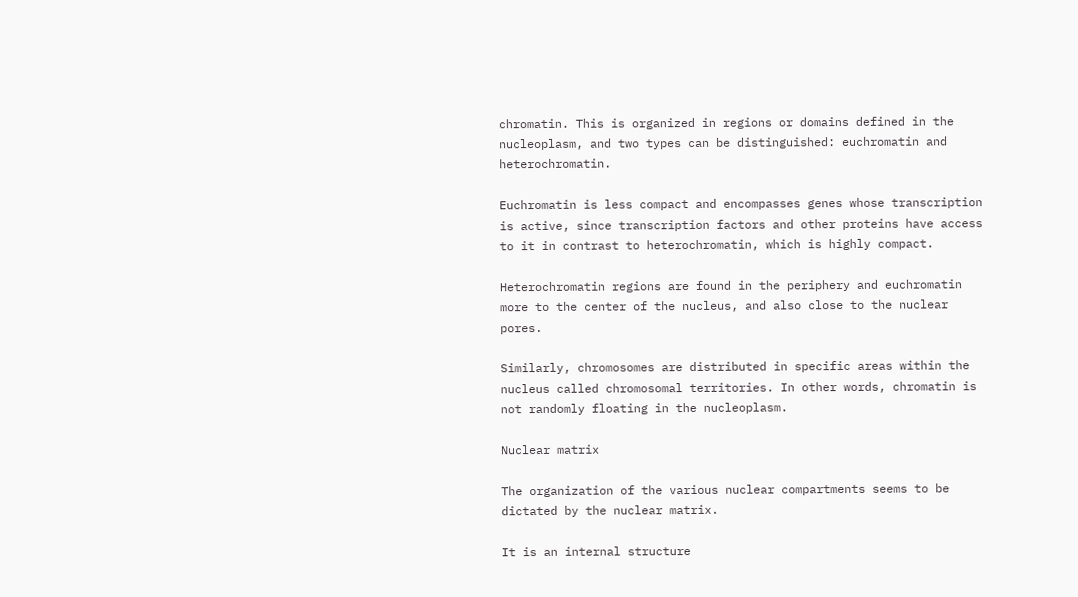chromatin. This is organized in regions or domains defined in the nucleoplasm, and two types can be distinguished: euchromatin and heterochromatin.

Euchromatin is less compact and encompasses genes whose transcription is active, since transcription factors and other proteins have access to it in contrast to heterochromatin, which is highly compact.

Heterochromatin regions are found in the periphery and euchromatin more to the center of the nucleus, and also close to the nuclear pores.

Similarly, chromosomes are distributed in specific areas within the nucleus called chromosomal territories. In other words, chromatin is not randomly floating in the nucleoplasm.

Nuclear matrix

The organization of the various nuclear compartments seems to be dictated by the nuclear matrix.

It is an internal structure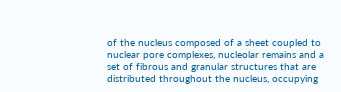of the nucleus composed of a sheet coupled to nuclear pore complexes, nucleolar remains and a set of fibrous and granular structures that are distributed throughout the nucleus, occupying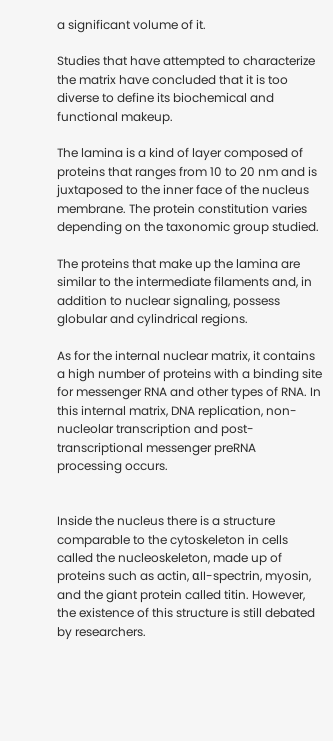a significant volume of it.

Studies that have attempted to characterize the matrix have concluded that it is too diverse to define its biochemical and functional makeup.

The lamina is a kind of layer composed of proteins that ranges from 10 to 20 nm and is juxtaposed to the inner face of the nucleus membrane. The protein constitution varies depending on the taxonomic group studied.

The proteins that make up the lamina are similar to the intermediate filaments and, in addition to nuclear signaling, possess globular and cylindrical regions.

As for the internal nuclear matrix, it contains a high number of proteins with a binding site for messenger RNA and other types of RNA. In this internal matrix, DNA replication, non-nucleolar transcription and post-transcriptional messenger preRNA processing occurs.


Inside the nucleus there is a structure comparable to the cytoskeleton in cells called the nucleoskeleton, made up of proteins such as actin, αII-spectrin, myosin, and the giant protein called titin. However, the existence of this structure is still debated by researchers.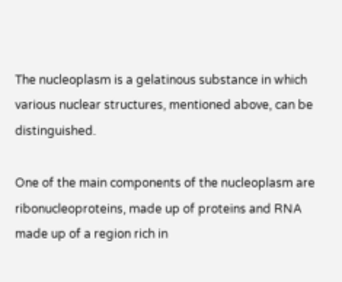The nucleoplasm is a gelatinous substance in which various nuclear structures, mentioned above, can be distinguished.

One of the main components of the nucleoplasm are ribonucleoproteins, made up of proteins and RNA made up of a region rich in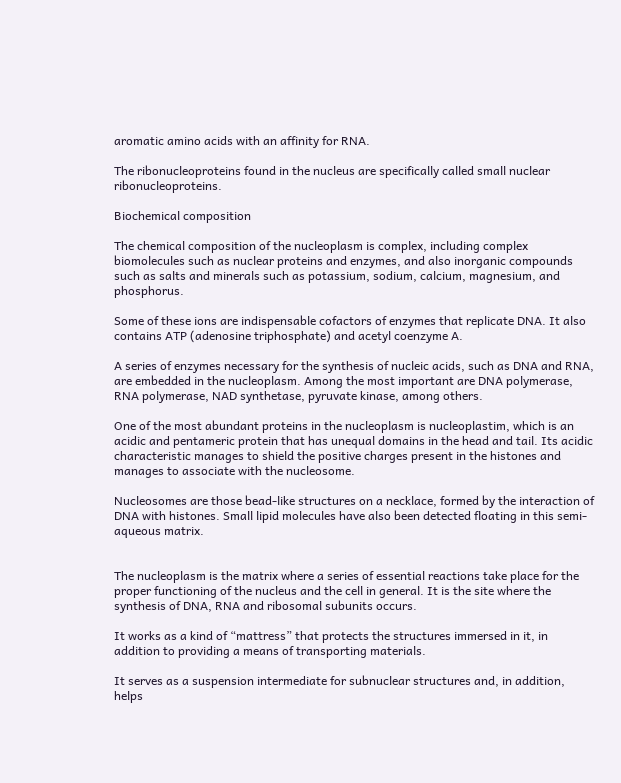aromatic amino acids with an affinity for RNA.

The ribonucleoproteins found in the nucleus are specifically called small nuclear ribonucleoproteins.

Biochemical composition

The chemical composition of the nucleoplasm is complex, including complex biomolecules such as nuclear proteins and enzymes, and also inorganic compounds such as salts and minerals such as potassium, sodium, calcium, magnesium, and phosphorus.

Some of these ions are indispensable cofactors of enzymes that replicate DNA. It also contains ATP (adenosine triphosphate) and acetyl coenzyme A.

A series of enzymes necessary for the synthesis of nucleic acids, such as DNA and RNA, are embedded in the nucleoplasm. Among the most important are DNA polymerase, RNA polymerase, NAD synthetase, pyruvate kinase, among others.

One of the most abundant proteins in the nucleoplasm is nucleoplastim, which is an acidic and pentameric protein that has unequal domains in the head and tail. Its acidic characteristic manages to shield the positive charges present in the histones and manages to associate with the nucleosome.

Nucleosomes are those bead-like structures on a necklace, formed by the interaction of DNA with histones. Small lipid molecules have also been detected floating in this semi-aqueous matrix.


The nucleoplasm is the matrix where a series of essential reactions take place for the proper functioning of the nucleus and the cell in general. It is the site where the synthesis of DNA, RNA and ribosomal subunits occurs.

It works as a kind of “mattress” that protects the structures immersed in it, in addition to providing a means of transporting materials.

It serves as a suspension intermediate for subnuclear structures and, in addition, helps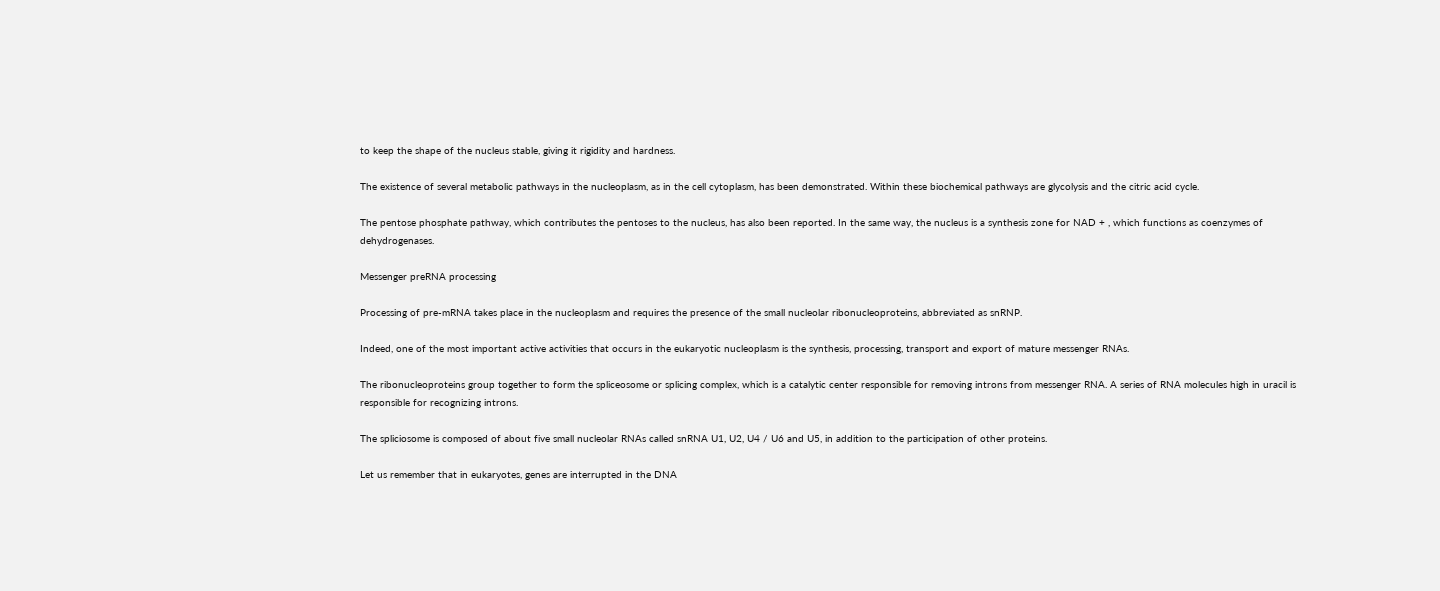to keep the shape of the nucleus stable, giving it rigidity and hardness.

The existence of several metabolic pathways in the nucleoplasm, as in the cell cytoplasm, has been demonstrated. Within these biochemical pathways are glycolysis and the citric acid cycle.

The pentose phosphate pathway, which contributes the pentoses to the nucleus, has also been reported. In the same way, the nucleus is a synthesis zone for NAD + , which functions as coenzymes of dehydrogenases.

Messenger preRNA processing

Processing of pre-mRNA takes place in the nucleoplasm and requires the presence of the small nucleolar ribonucleoproteins, abbreviated as snRNP.

Indeed, one of the most important active activities that occurs in the eukaryotic nucleoplasm is the synthesis, processing, transport and export of mature messenger RNAs.

The ribonucleoproteins group together to form the spliceosome or splicing complex, which is a catalytic center responsible for removing introns from messenger RNA. A series of RNA molecules high in uracil is responsible for recognizing introns.

The spliciosome is composed of about five small nucleolar RNAs called snRNA U1, U2, U4 / U6 and U5, in addition to the participation of other proteins.

Let us remember that in eukaryotes, genes are interrupted in the DNA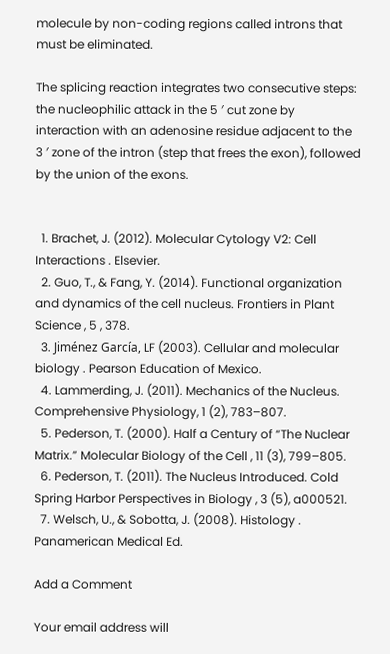molecule by non-coding regions called introns that must be eliminated.

The splicing reaction integrates two consecutive steps: the nucleophilic attack in the 5 ′ cut zone by interaction with an adenosine residue adjacent to the 3 ′ zone of the intron (step that frees the exon), followed by the union of the exons.


  1. Brachet, J. (2012). Molecular Cytology V2: Cell Interactions . Elsevier.
  2. Guo, T., & Fang, Y. (2014). Functional organization and dynamics of the cell nucleus. Frontiers in Plant Science , 5 , 378.
  3. Jiménez García, LF (2003). Cellular and molecular biology . Pearson Education of Mexico.
  4. Lammerding, J. (2011). Mechanics of the Nucleus. Comprehensive Physiology, 1 (2), 783–807.
  5. Pederson, T. (2000). Half a Century of “The Nuclear Matrix.” Molecular Biology of the Cell , 11 (3), 799–805.
  6. Pederson, T. (2011). The Nucleus Introduced. Cold Spring Harbor Perspectives in Biology , 3 (5), a000521.
  7. Welsch, U., & Sobotta, J. (2008). Histology . Panamerican Medical Ed.

Add a Comment

Your email address will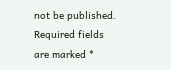not be published. Required fields are marked *